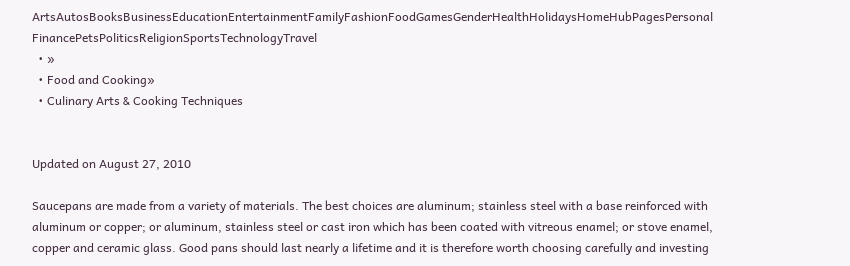ArtsAutosBooksBusinessEducationEntertainmentFamilyFashionFoodGamesGenderHealthHolidaysHomeHubPagesPersonal FinancePetsPoliticsReligionSportsTechnologyTravel
  • »
  • Food and Cooking»
  • Culinary Arts & Cooking Techniques


Updated on August 27, 2010

Saucepans are made from a variety of materials. The best choices are aluminum; stainless steel with a base reinforced with aluminum or copper; or aluminum, stainless steel or cast iron which has been coated with vitreous enamel; or stove enamel, copper and ceramic glass. Good pans should last nearly a lifetime and it is therefore worth choosing carefully and investing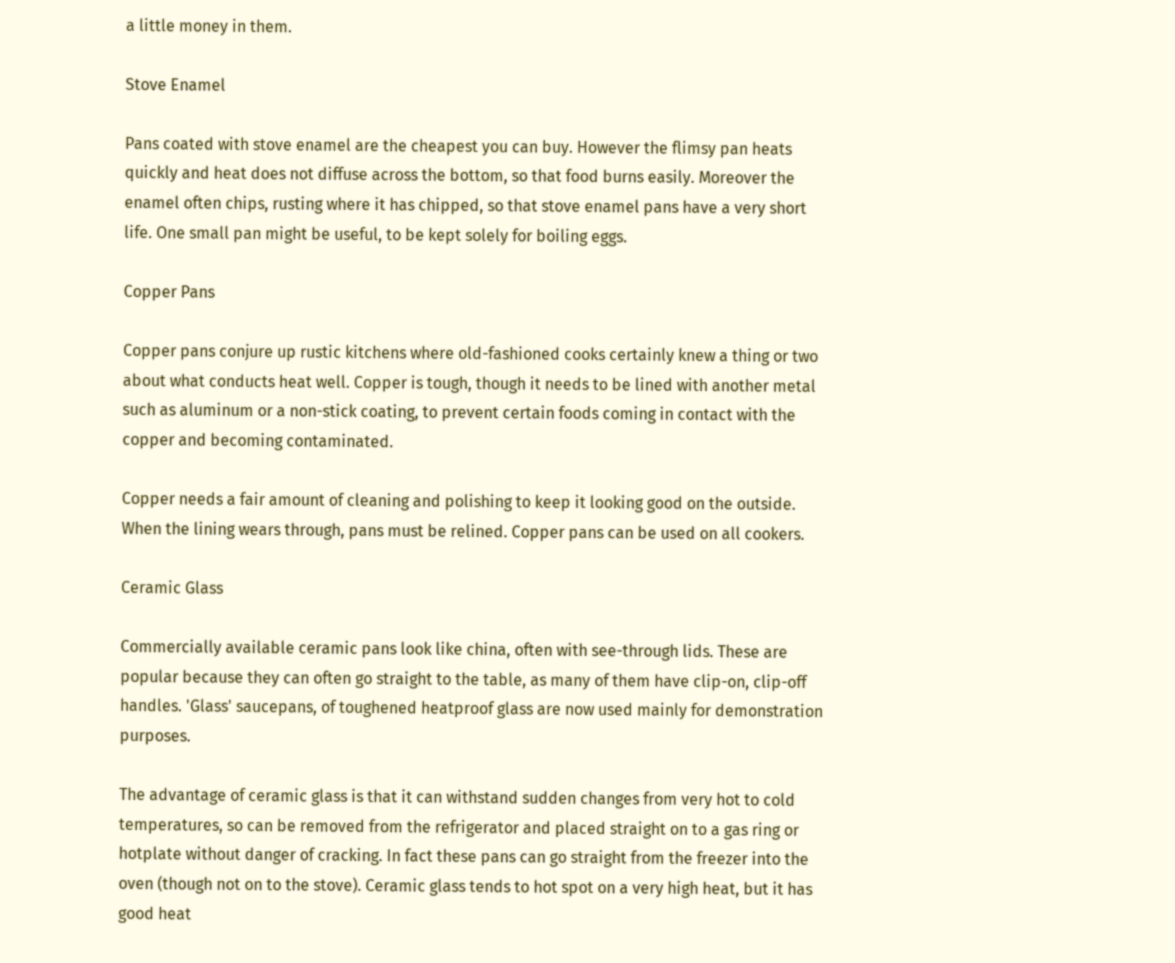a little money in them.

Stove Enamel

Pans coated with stove enamel are the cheapest you can buy. However the flimsy pan heats quickly and heat does not diffuse across the bottom, so that food burns easily. Moreover the enamel often chips, rusting where it has chipped, so that stove enamel pans have a very short life. One small pan might be useful, to be kept solely for boiling eggs.

Copper Pans

Copper pans conjure up rustic kitchens where old-fashioned cooks certainly knew a thing or two about what conducts heat well. Copper is tough, though it needs to be lined with another metal such as aluminum or a non-stick coating, to prevent certain foods coming in contact with the copper and becoming contaminated.

Copper needs a fair amount of cleaning and polishing to keep it looking good on the outside. When the lining wears through, pans must be relined. Copper pans can be used on all cookers.

Ceramic Glass

Commercially available ceramic pans look like china, often with see-through lids. These are popular because they can often go straight to the table, as many of them have clip-on, clip-off handles. 'Glass' saucepans, of toughened heatproof glass are now used mainly for demonstration purposes.

The advantage of ceramic glass is that it can withstand sudden changes from very hot to cold temperatures, so can be removed from the refrigerator and placed straight on to a gas ring or hotplate without danger of cracking. In fact these pans can go straight from the freezer into the oven (though not on to the stove). Ceramic glass tends to hot spot on a very high heat, but it has good heat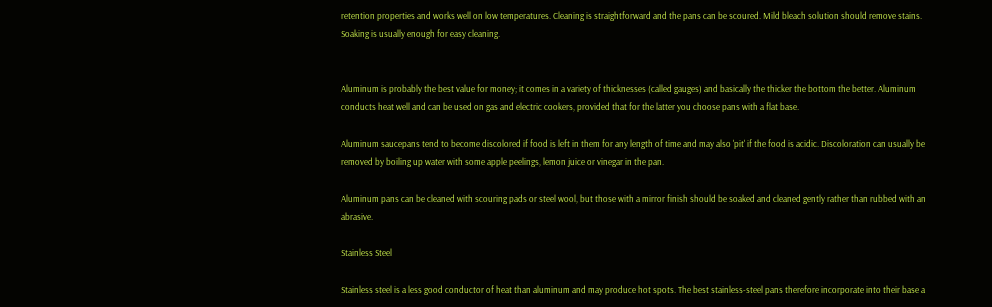retention properties and works well on low temperatures. Cleaning is straightforward and the pans can be scoured. Mild bleach solution should remove stains. Soaking is usually enough for easy cleaning.


Aluminum is probably the best value for money; it comes in a variety of thicknesses (called gauges) and basically the thicker the bottom the better. Aluminum conducts heat well and can be used on gas and electric cookers, provided that for the latter you choose pans with a flat base.

Aluminum saucepans tend to become discolored if food is left in them for any length of time and may also 'pit' if the food is acidic. Discoloration can usually be removed by boiling up water with some apple peelings, lemon juice or vinegar in the pan.

Aluminum pans can be cleaned with scouring pads or steel wool, but those with a mirror finish should be soaked and cleaned gently rather than rubbed with an abrasive.

Stainless Steel

Stainless steel is a less good conductor of heat than aluminum and may produce hot spots. The best stainless-steel pans therefore incorporate into their base a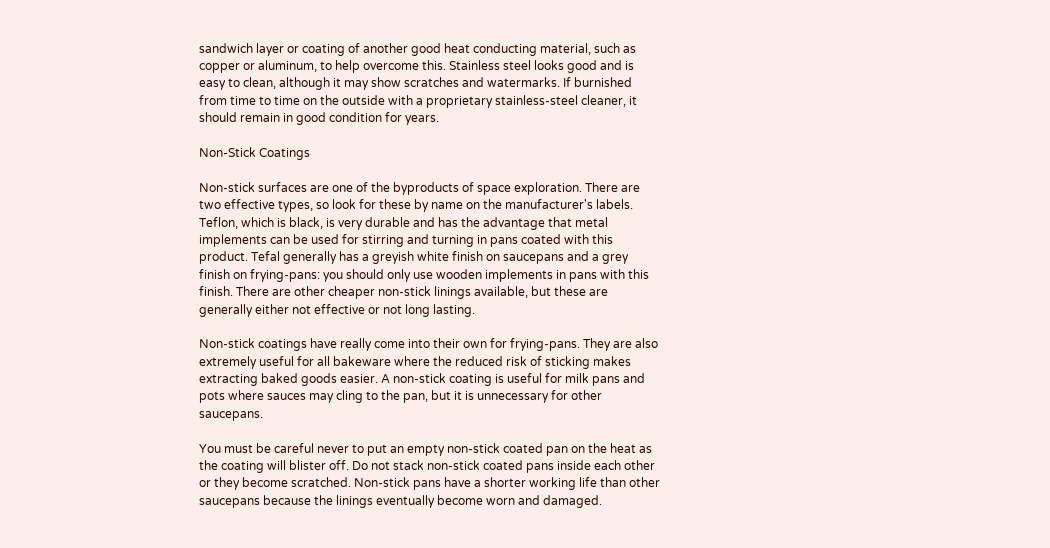sandwich layer or coating of another good heat conducting material, such as copper or aluminum, to help overcome this. Stainless steel looks good and is easy to clean, although it may show scratches and watermarks. If burnished from time to time on the outside with a proprietary stainless-steel cleaner, it should remain in good condition for years.

Non-Stick Coatings

Non-stick surfaces are one of the byproducts of space exploration. There are two effective types, so look for these by name on the manufacturer's labels. Teflon, which is black, is very durable and has the advantage that metal implements can be used for stirring and turning in pans coated with this product. Tefal generally has a greyish white finish on saucepans and a grey finish on frying-pans: you should only use wooden implements in pans with this finish. There are other cheaper non-stick linings available, but these are generally either not effective or not long lasting.

Non-stick coatings have really come into their own for frying-pans. They are also extremely useful for all bakeware where the reduced risk of sticking makes extracting baked goods easier. A non-stick coating is useful for milk pans and pots where sauces may cling to the pan, but it is unnecessary for other saucepans.

You must be careful never to put an empty non-stick coated pan on the heat as the coating will blister off. Do not stack non-stick coated pans inside each other or they become scratched. Non-stick pans have a shorter working life than other saucepans because the linings eventually become worn and damaged.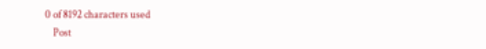0 of 8192 characters used
    Post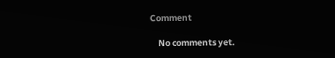Comment

    No comments yet.